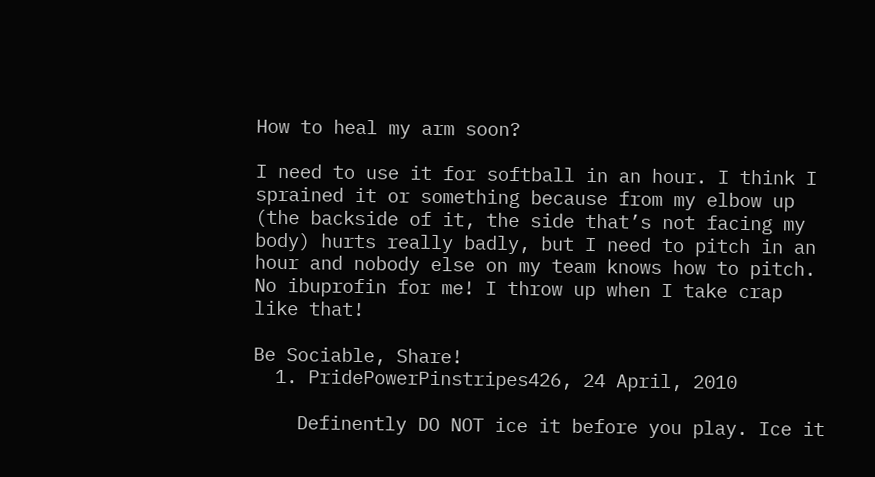How to heal my arm soon?

I need to use it for softball in an hour. I think I sprained it or something because from my elbow up (the backside of it, the side that’s not facing my body) hurts really badly, but I need to pitch in an hour and nobody else on my team knows how to pitch.
No ibuprofin for me! I throw up when I take crap like that!

Be Sociable, Share!
  1. PridePowerPinstripes426, 24 April, 2010

    Definently DO NOT ice it before you play. Ice it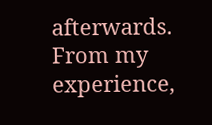afterwards. From my experience,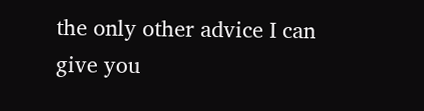the only other advice I can give you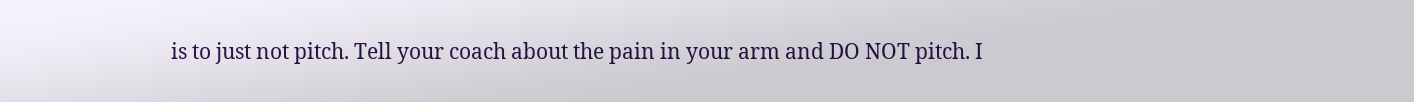is to just not pitch. Tell your coach about the pain in your arm and DO NOT pitch. I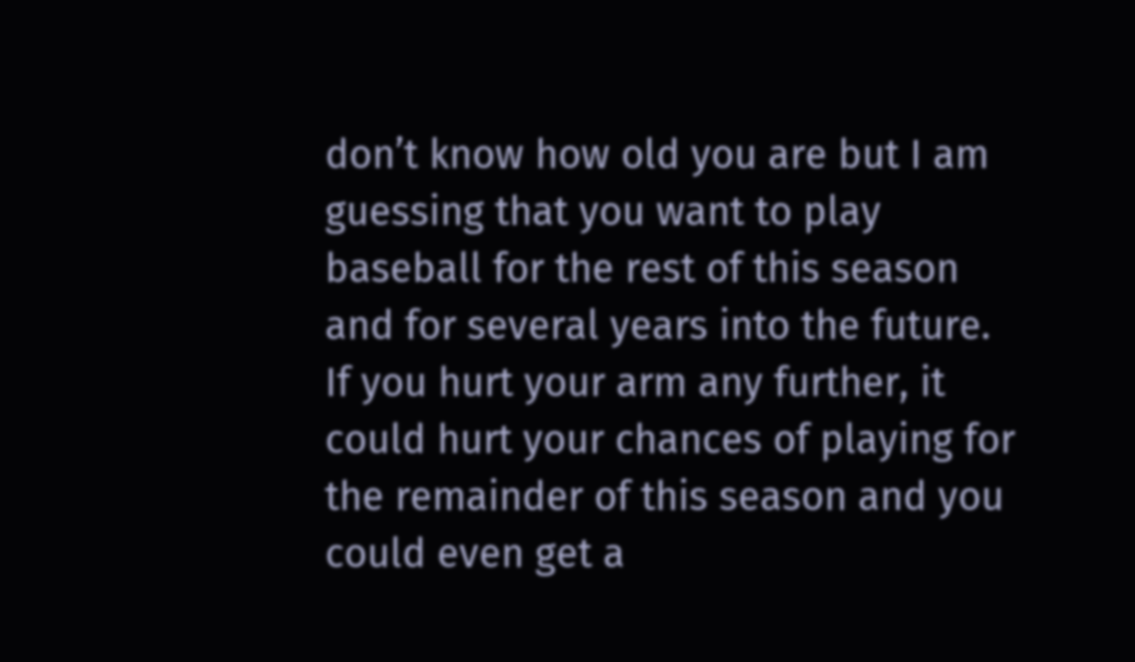don’t know how old you are but I am guessing that you want to play baseball for the rest of this season and for several years into the future. If you hurt your arm any further, it could hurt your chances of playing for the remainder of this season and you could even get a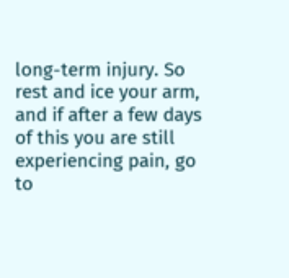long-term injury. So rest and ice your arm, and if after a few days of this you are still experiencing pain, go to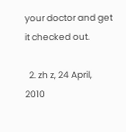your doctor and get it checked out.

  2. zh z, 24 April, 2010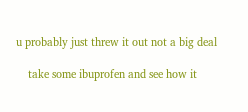u probably just threw it out not a big deal

    take some ibuprofen and see how it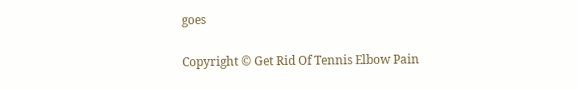goes

Copyright © Get Rid Of Tennis Elbow Pain